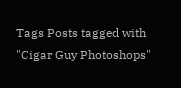Tags Posts tagged with "Cigar Guy Photoshops"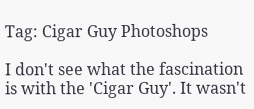Tag: Cigar Guy Photoshops

I don't see what the fascination is with the 'Cigar Guy'. It wasn't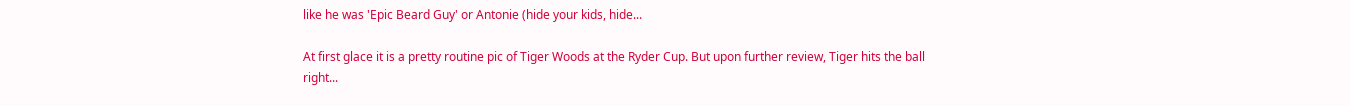like he was 'Epic Beard Guy' or Antonie (hide your kids, hide...

At first glace it is a pretty routine pic of Tiger Woods at the Ryder Cup. But upon further review, Tiger hits the ball right...